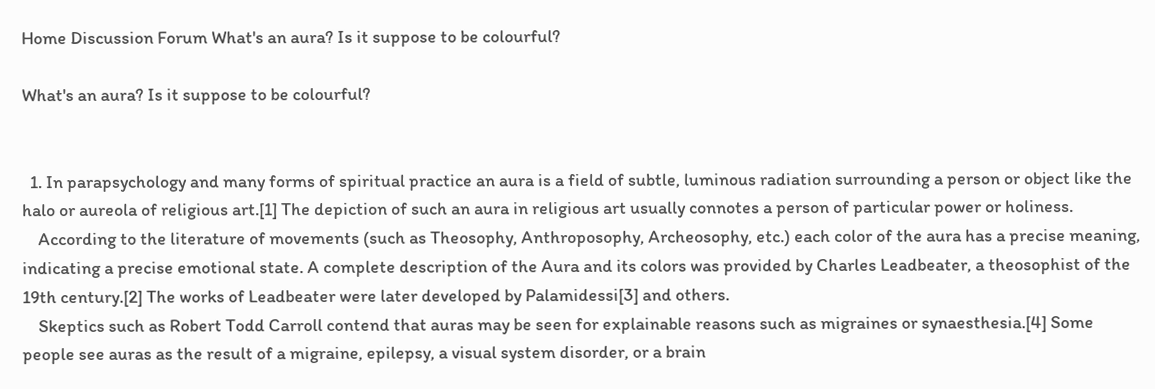Home Discussion Forum What's an aura? Is it suppose to be colourful?

What's an aura? Is it suppose to be colourful?


  1. In parapsychology and many forms of spiritual practice an aura is a field of subtle, luminous radiation surrounding a person or object like the halo or aureola of religious art.[1] The depiction of such an aura in religious art usually connotes a person of particular power or holiness.
    According to the literature of movements (such as Theosophy, Anthroposophy, Archeosophy, etc.) each color of the aura has a precise meaning, indicating a precise emotional state. A complete description of the Aura and its colors was provided by Charles Leadbeater, a theosophist of the 19th century.[2] The works of Leadbeater were later developed by Palamidessi[3] and others.
    Skeptics such as Robert Todd Carroll contend that auras may be seen for explainable reasons such as migraines or synaesthesia.[4] Some people see auras as the result of a migraine, epilepsy, a visual system disorder, or a brain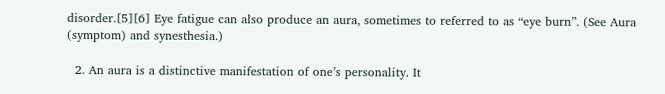disorder.[5][6] Eye fatigue can also produce an aura, sometimes to referred to as “eye burn”. (See Aura (symptom) and synesthesia.)

  2. An aura is a distinctive manifestation of one’s personality. It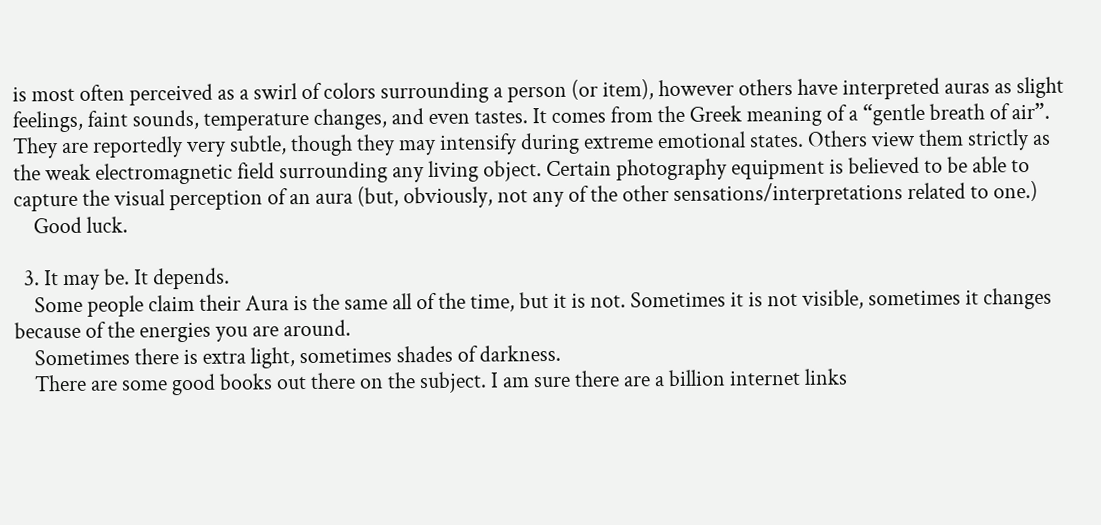is most often perceived as a swirl of colors surrounding a person (or item), however others have interpreted auras as slight feelings, faint sounds, temperature changes, and even tastes. It comes from the Greek meaning of a “gentle breath of air”. They are reportedly very subtle, though they may intensify during extreme emotional states. Others view them strictly as the weak electromagnetic field surrounding any living object. Certain photography equipment is believed to be able to capture the visual perception of an aura (but, obviously, not any of the other sensations/interpretations related to one.)
    Good luck.

  3. It may be. It depends.
    Some people claim their Aura is the same all of the time, but it is not. Sometimes it is not visible, sometimes it changes because of the energies you are around.
    Sometimes there is extra light, sometimes shades of darkness.
    There are some good books out there on the subject. I am sure there are a billion internet links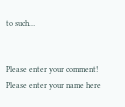to such…


Please enter your comment!
Please enter your name here